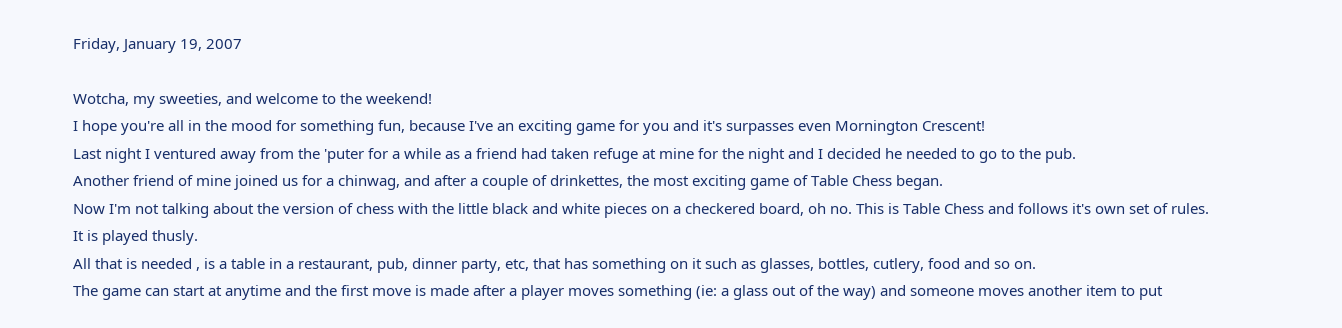Friday, January 19, 2007

Wotcha, my sweeties, and welcome to the weekend!
I hope you're all in the mood for something fun, because I've an exciting game for you and it's surpasses even Mornington Crescent!
Last night I ventured away from the 'puter for a while as a friend had taken refuge at mine for the night and I decided he needed to go to the pub.
Another friend of mine joined us for a chinwag, and after a couple of drinkettes, the most exciting game of Table Chess began.
Now I'm not talking about the version of chess with the little black and white pieces on a checkered board, oh no. This is Table Chess and follows it's own set of rules.
It is played thusly.
All that is needed , is a table in a restaurant, pub, dinner party, etc, that has something on it such as glasses, bottles, cutlery, food and so on.
The game can start at anytime and the first move is made after a player moves something (ie: a glass out of the way) and someone moves another item to put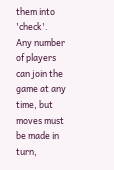them into 'check'.
Any number of players can join the game at any time, but moves must be made in turn,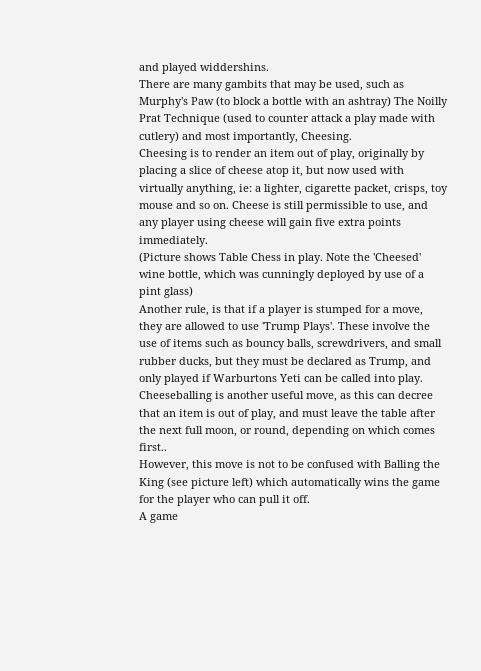and played widdershins.
There are many gambits that may be used, such as Murphy's Paw (to block a bottle with an ashtray) The Noilly Prat Technique (used to counter attack a play made with cutlery) and most importantly, Cheesing.
Cheesing is to render an item out of play, originally by placing a slice of cheese atop it, but now used with virtually anything, ie: a lighter, cigarette packet, crisps, toy mouse and so on. Cheese is still permissible to use, and any player using cheese will gain five extra points immediately.
(Picture shows Table Chess in play. Note the 'Cheesed' wine bottle, which was cunningly deployed by use of a pint glass)
Another rule, is that if a player is stumped for a move, they are allowed to use 'Trump Plays'. These involve the use of items such as bouncy balls, screwdrivers, and small rubber ducks, but they must be declared as Trump, and only played if Warburtons Yeti can be called into play.
Cheeseballing is another useful move, as this can decree that an item is out of play, and must leave the table after the next full moon, or round, depending on which comes first..
However, this move is not to be confused with Balling the King (see picture left) which automatically wins the game for the player who can pull it off.
A game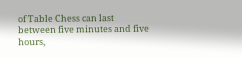of Table Chess can last between five minutes and five hours,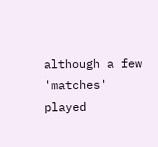although a few 'matches' played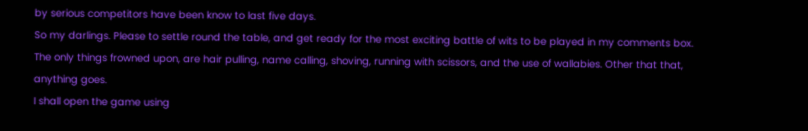by serious competitors have been know to last five days.
So my darlings. Please to settle round the table, and get ready for the most exciting battle of wits to be played in my comments box.
The only things frowned upon, are hair pulling, name calling, shoving, running with scissors, and the use of wallabies. Other that that, anything goes.
I shall open the game using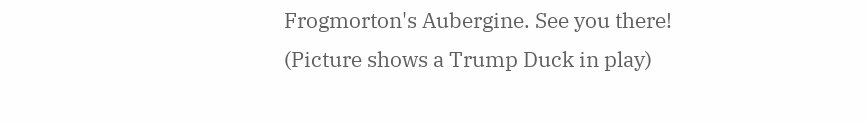Frogmorton's Aubergine. See you there!
(Picture shows a Trump Duck in play)